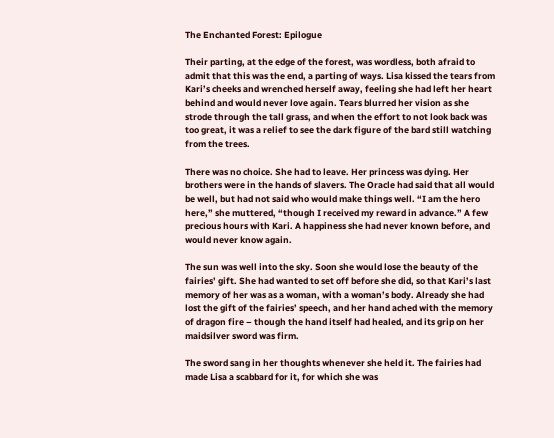The Enchanted Forest: Epilogue

Their parting, at the edge of the forest, was wordless, both afraid to admit that this was the end, a parting of ways. Lisa kissed the tears from Kari’s cheeks and wrenched herself away, feeling she had left her heart behind and would never love again. Tears blurred her vision as she strode through the tall grass, and when the effort to not look back was too great, it was a relief to see the dark figure of the bard still watching from the trees.

There was no choice. She had to leave. Her princess was dying. Her brothers were in the hands of slavers. The Oracle had said that all would be well, but had not said who would make things well. “I am the hero here,” she muttered, “though I received my reward in advance.” A few precious hours with Kari. A happiness she had never known before, and would never know again.

The sun was well into the sky. Soon she would lose the beauty of the fairies’ gift. She had wanted to set off before she did, so that Kari’s last memory of her was as a woman, with a woman’s body. Already she had lost the gift of the fairies’ speech, and her hand ached with the memory of dragon fire – though the hand itself had healed, and its grip on her maidsilver sword was firm.

The sword sang in her thoughts whenever she held it. The fairies had made Lisa a scabbard for it, for which she was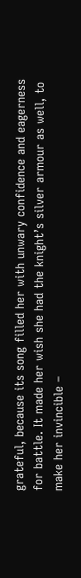grateful, because its song filled her with unwary confidence and eagerness for battle. It made her wish she had the knight’s silver armour as well, to make her invincible –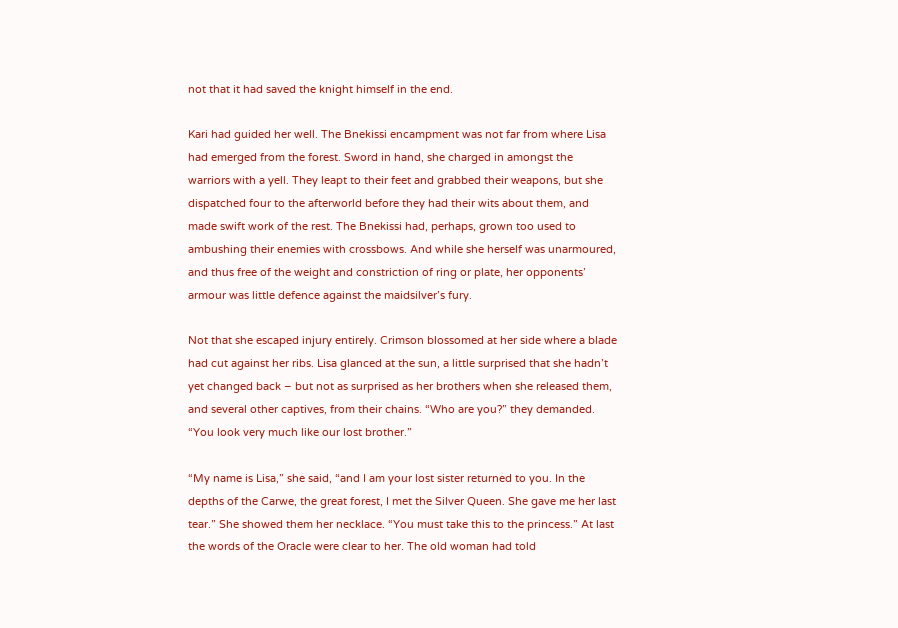not that it had saved the knight himself in the end.

Kari had guided her well. The Bnekissi encampment was not far from where Lisa had emerged from the forest. Sword in hand, she charged in amongst the warriors with a yell. They leapt to their feet and grabbed their weapons, but she dispatched four to the afterworld before they had their wits about them, and made swift work of the rest. The Bnekissi had, perhaps, grown too used to ambushing their enemies with crossbows. And while she herself was unarmoured, and thus free of the weight and constriction of ring or plate, her opponents’ armour was little defence against the maidsilver’s fury.

Not that she escaped injury entirely. Crimson blossomed at her side where a blade had cut against her ribs. Lisa glanced at the sun, a little surprised that she hadn’t yet changed back – but not as surprised as her brothers when she released them, and several other captives, from their chains. “Who are you?” they demanded. “You look very much like our lost brother.”

“My name is Lisa,” she said, “and I am your lost sister returned to you. In the depths of the Carwe, the great forest, I met the Silver Queen. She gave me her last tear.” She showed them her necklace. “You must take this to the princess.” At last the words of the Oracle were clear to her. The old woman had told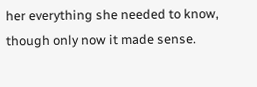her everything she needed to know, though only now it made sense.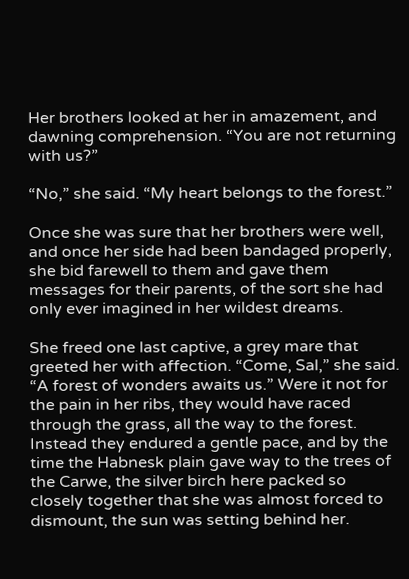Her brothers looked at her in amazement, and dawning comprehension. “You are not returning with us?”

“No,” she said. “My heart belongs to the forest.”

Once she was sure that her brothers were well, and once her side had been bandaged properly, she bid farewell to them and gave them messages for their parents, of the sort she had only ever imagined in her wildest dreams.

She freed one last captive, a grey mare that greeted her with affection. “Come, Sal,” she said. “A forest of wonders awaits us.” Were it not for the pain in her ribs, they would have raced through the grass, all the way to the forest. Instead they endured a gentle pace, and by the time the Habnesk plain gave way to the trees of the Carwe, the silver birch here packed so closely together that she was almost forced to dismount, the sun was setting behind her.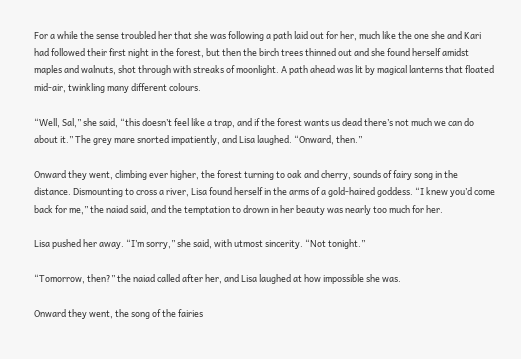For a while the sense troubled her that she was following a path laid out for her, much like the one she and Kari had followed their first night in the forest, but then the birch trees thinned out and she found herself amidst maples and walnuts, shot through with streaks of moonlight. A path ahead was lit by magical lanterns that floated mid-air, twinkling many different colours.

“Well, Sal,” she said, “this doesn’t feel like a trap, and if the forest wants us dead there’s not much we can do about it.” The grey mare snorted impatiently, and Lisa laughed. “Onward, then.”

Onward they went, climbing ever higher, the forest turning to oak and cherry, sounds of fairy song in the distance. Dismounting to cross a river, Lisa found herself in the arms of a gold-haired goddess. “I knew you’d come back for me,” the naiad said, and the temptation to drown in her beauty was nearly too much for her.

Lisa pushed her away. “I’m sorry,” she said, with utmost sincerity. “Not tonight.”

“Tomorrow, then?” the naiad called after her, and Lisa laughed at how impossible she was.

Onward they went, the song of the fairies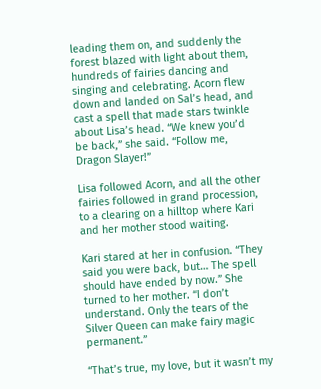leading them on, and suddenly the forest blazed with light about them, hundreds of fairies dancing and singing and celebrating. Acorn flew down and landed on Sal’s head, and cast a spell that made stars twinkle about Lisa’s head. “We knew you’d be back,” she said. “Follow me, Dragon Slayer!”

Lisa followed Acorn, and all the other fairies followed in grand procession, to a clearing on a hilltop where Kari and her mother stood waiting.

Kari stared at her in confusion. “They said you were back, but… The spell should have ended by now.” She turned to her mother. “I don’t understand. Only the tears of the Silver Queen can make fairy magic permanent.”

“That’s true, my love, but it wasn’t my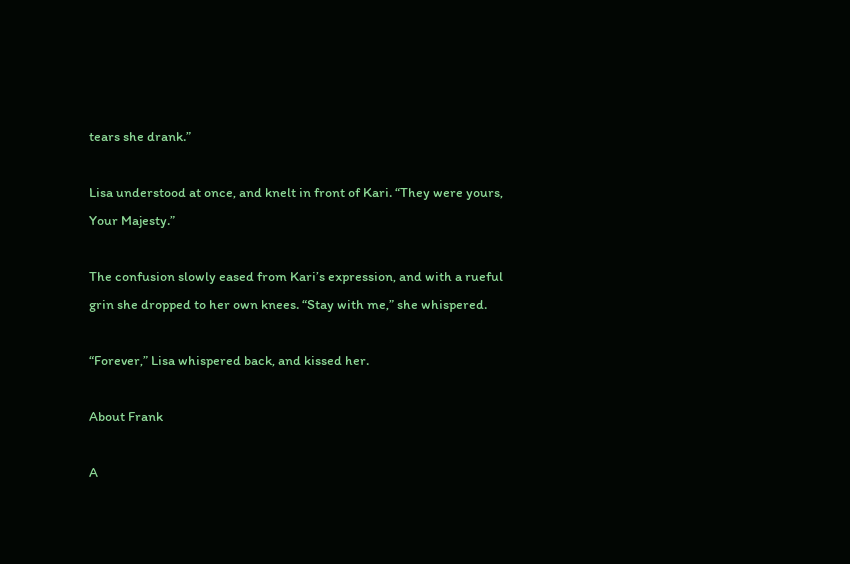tears she drank.”

Lisa understood at once, and knelt in front of Kari. “They were yours, Your Majesty.”

The confusion slowly eased from Kari’s expression, and with a rueful grin she dropped to her own knees. “Stay with me,” she whispered.

“Forever,” Lisa whispered back, and kissed her.

About Frank

A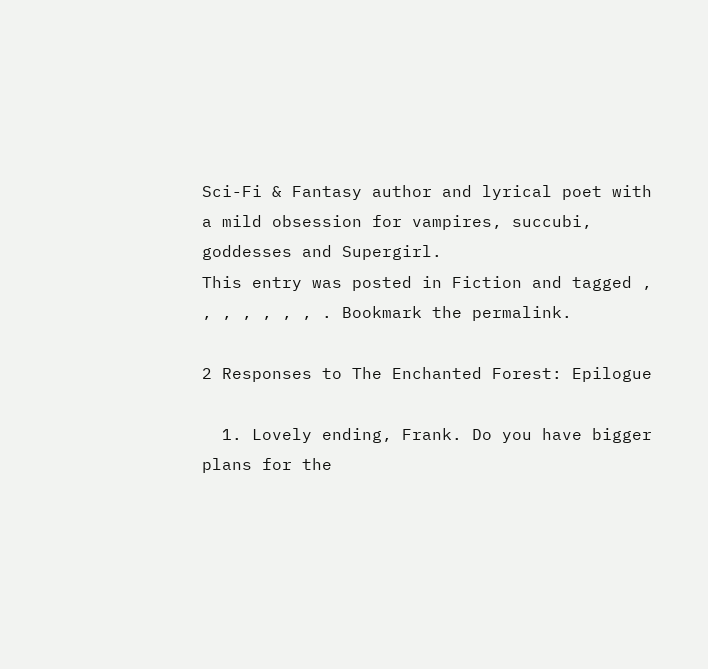Sci-Fi & Fantasy author and lyrical poet with a mild obsession for vampires, succubi, goddesses and Supergirl.
This entry was posted in Fiction and tagged , , , , , , , . Bookmark the permalink.

2 Responses to The Enchanted Forest: Epilogue

  1. Lovely ending, Frank. Do you have bigger plans for the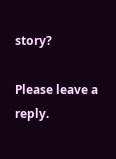story?

Please leave a reply.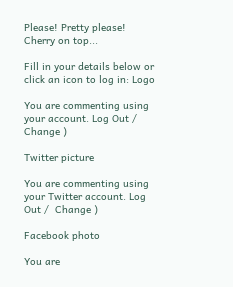Please! Pretty please! Cherry on top...

Fill in your details below or click an icon to log in: Logo

You are commenting using your account. Log Out /  Change )

Twitter picture

You are commenting using your Twitter account. Log Out /  Change )

Facebook photo

You are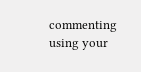commenting using your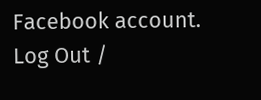Facebook account. Log Out /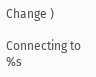Change )

Connecting to %s